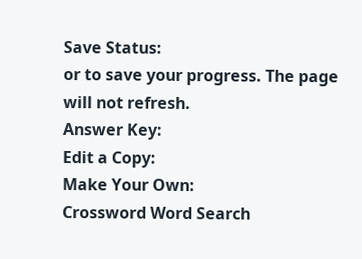Save Status:
or to save your progress. The page will not refresh.
Answer Key:
Edit a Copy:
Make Your Own:
Crossword Word Search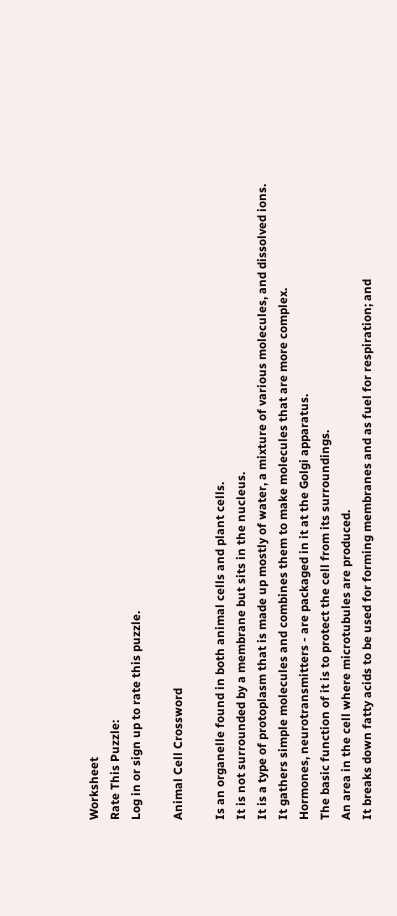Worksheet
Rate This Puzzle:
Log in or sign up to rate this puzzle.

Animal Cell Crossword

Is an organelle found in both animal cells and plant cells.
It is not surrounded by a membrane but sits in the nucleus.
It is a type of protoplasm that is made up mostly of water, a mixture of various molecules, and dissolved ions.
It gathers simple molecules and combines them to make molecules that are more complex.
Hormones, neurotransmitters - are packaged in it at the Golgi apparatus.
The basic function of it is to protect the cell from its surroundings.
An area in the cell where microtubules are produced.
It breaks down fatty acids to be used for forming membranes and as fuel for respiration; and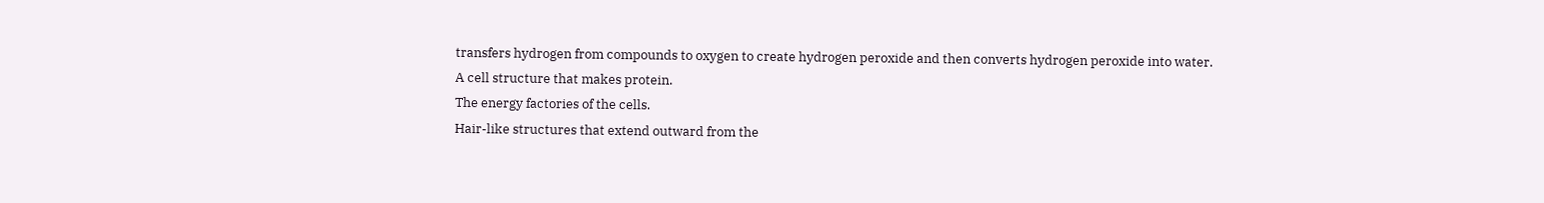transfers hydrogen from compounds to oxygen to create hydrogen peroxide and then converts hydrogen peroxide into water.
A cell structure that makes protein.
The energy factories of the cells.
Hair-like structures that extend outward from the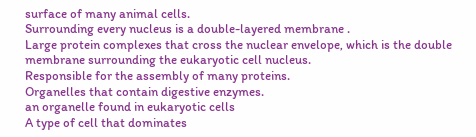surface of many animal cells.
Surrounding every nucleus is a double-layered membrane .
Large protein complexes that cross the nuclear envelope, which is the double membrane surrounding the eukaryotic cell nucleus.
Responsible for the assembly of many proteins.
Organelles that contain digestive enzymes.
an organelle found in eukaryotic cells
A type of cell that dominates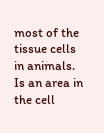most of the tissue cells in animals.
Is an area in the cell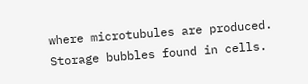where microtubules are produced.
Storage bubbles found in cells.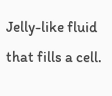Jelly-like fluid that fills a cell.